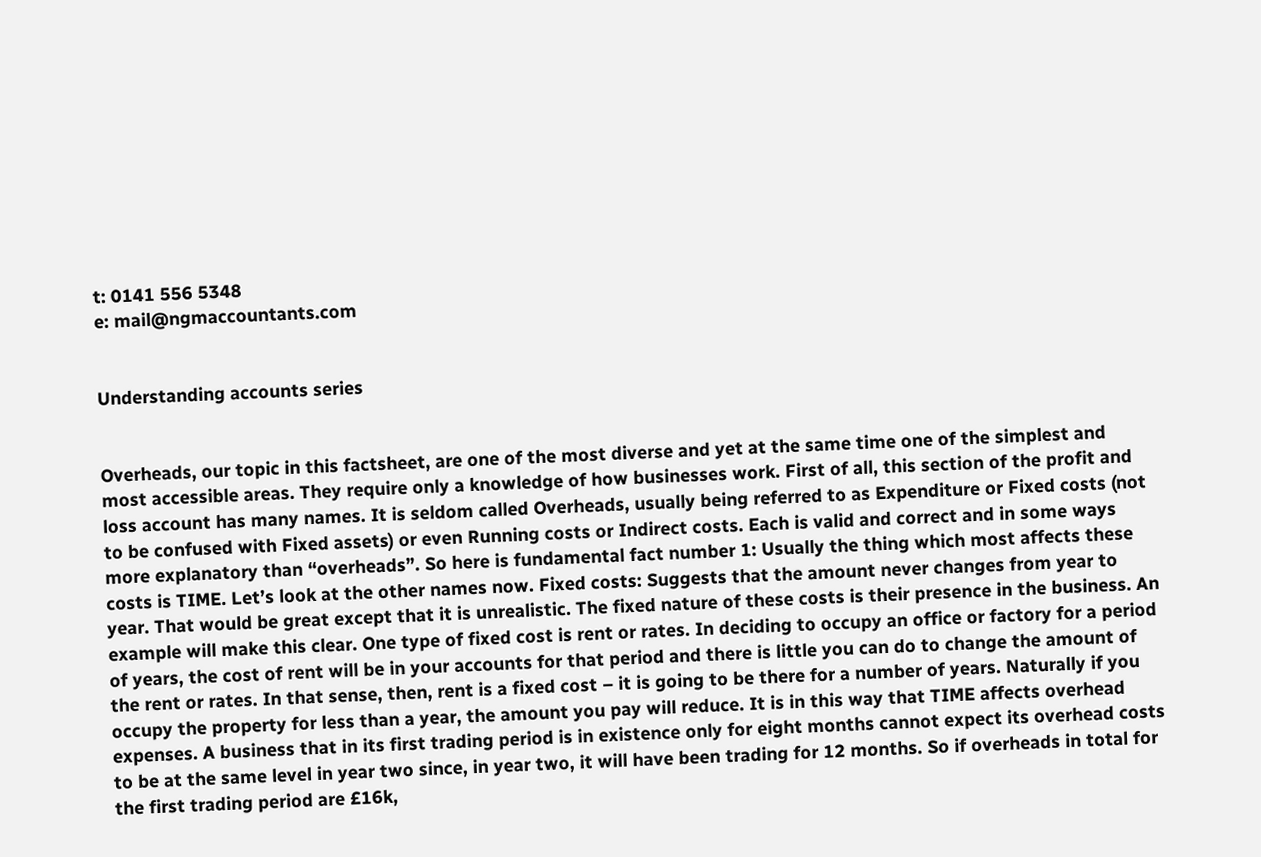t: 0141 556 5348
e: mail@ngmaccountants.com


Understanding accounts series


Overheads, our topic in this factsheet, are one of the most diverse and yet at the same time one of the simplest and most accessible areas. They require only a knowledge of how businesses work. First of all, this section of the profit and loss account has many names. It is seldom called Overheads, usually being referred to as Expenditure or Fixed costs (not to be confused with Fixed assets) or even Running costs or Indirect costs. Each is valid and correct and in some ways more explanatory than “overheads”. So here is fundamental fact number 1: Usually the thing which most affects these costs is TIME. Let’s look at the other names now. Fixed costs: Suggests that the amount never changes from year to year. That would be great except that it is unrealistic. The fixed nature of these costs is their presence in the business. An example will make this clear. One type of fixed cost is rent or rates. In deciding to occupy an office or factory for a period of years, the cost of rent will be in your accounts for that period and there is little you can do to change the amount of the rent or rates. In that sense, then, rent is a fixed cost – it is going to be there for a number of years. Naturally if you occupy the property for less than a year, the amount you pay will reduce. It is in this way that TIME affects overhead expenses. A business that in its first trading period is in existence only for eight months cannot expect its overhead costs to be at the same level in year two since, in year two, it will have been trading for 12 months. So if overheads in total for the first trading period are £16k,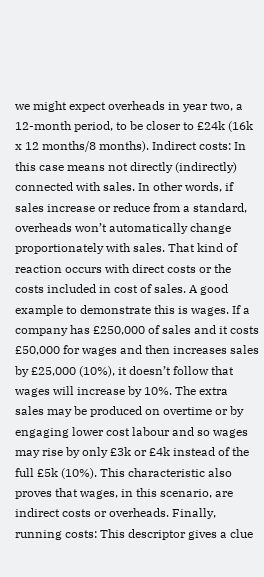we might expect overheads in year two, a 12-month period, to be closer to £24k (16k x 12 months/8 months). Indirect costs: In this case means not directly (indirectly) connected with sales. In other words, if sales increase or reduce from a standard, overheads won’t automatically change proportionately with sales. That kind of reaction occurs with direct costs or the costs included in cost of sales. A good example to demonstrate this is wages. If a company has £250,000 of sales and it costs £50,000 for wages and then increases sales by £25,000 (10%), it doesn’t follow that wages will increase by 10%. The extra sales may be produced on overtime or by engaging lower cost labour and so wages may rise by only £3k or £4k instead of the full £5k (10%). This characteristic also proves that wages, in this scenario, are indirect costs or overheads. Finally, running costs: This descriptor gives a clue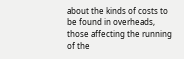about the kinds of costs to be found in overheads, those affecting the running of the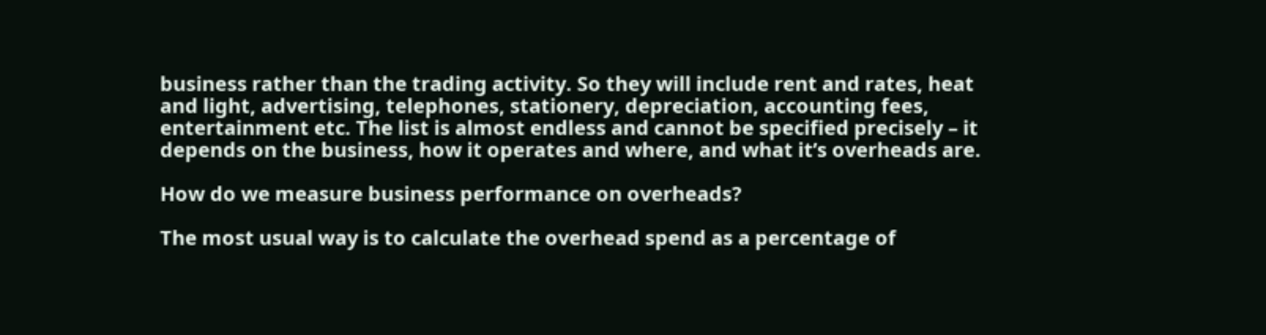business rather than the trading activity. So they will include rent and rates, heat and light, advertising, telephones, stationery, depreciation, accounting fees, entertainment etc. The list is almost endless and cannot be specified precisely – it depends on the business, how it operates and where, and what it’s overheads are.

How do we measure business performance on overheads?

The most usual way is to calculate the overhead spend as a percentage of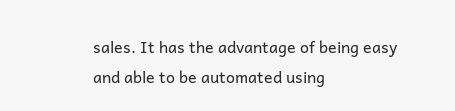sales. It has the advantage of being easy and able to be automated using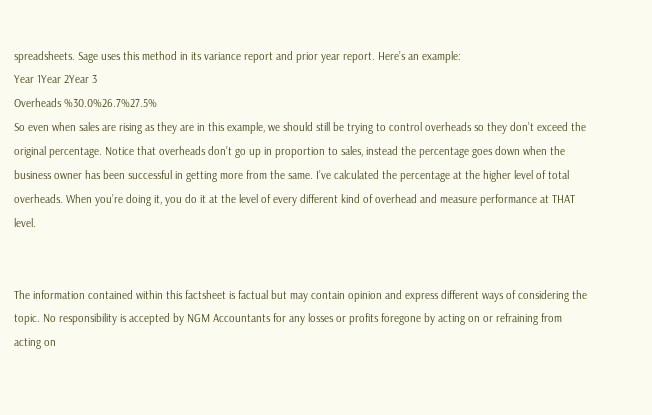spreadsheets. Sage uses this method in its variance report and prior year report. Here’s an example:
Year 1Year 2Year 3
Overheads %30.0%26.7%27.5%
So even when sales are rising as they are in this example, we should still be trying to control overheads so they don’t exceed the original percentage. Notice that overheads don’t go up in proportion to sales, instead the percentage goes down when the business owner has been successful in getting more from the same. I’ve calculated the percentage at the higher level of total overheads. When you’re doing it, you do it at the level of every different kind of overhead and measure performance at THAT level.


The information contained within this factsheet is factual but may contain opinion and express different ways of considering the topic. No responsibility is accepted by NGM Accountants for any losses or profits foregone by acting on or refraining from acting on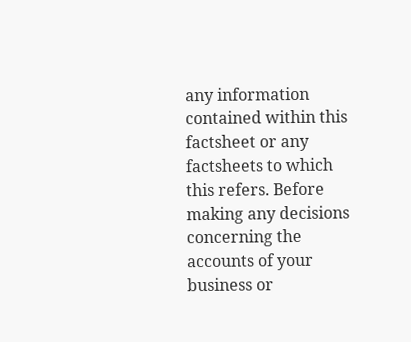any information contained within this factsheet or any factsheets to which this refers. Before making any decisions concerning the accounts of your business or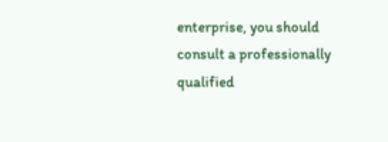enterprise, you should consult a professionally qualified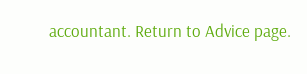accountant. Return to Advice page.